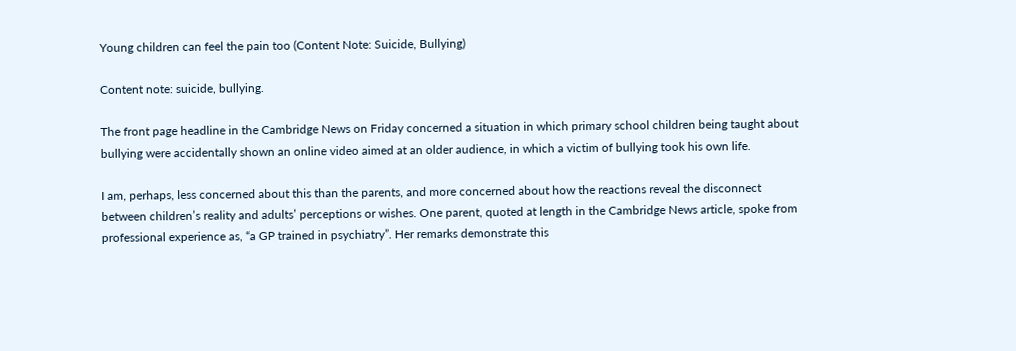Young children can feel the pain too (Content Note: Suicide, Bullying)

Content note: suicide, bullying.

The front page headline in the Cambridge News on Friday concerned a situation in which primary school children being taught about bullying were accidentally shown an online video aimed at an older audience, in which a victim of bullying took his own life.

I am, perhaps, less concerned about this than the parents, and more concerned about how the reactions reveal the disconnect between children’s reality and adults’ perceptions or wishes. One parent, quoted at length in the Cambridge News article, spoke from professional experience as, “a GP trained in psychiatry”. Her remarks demonstrate this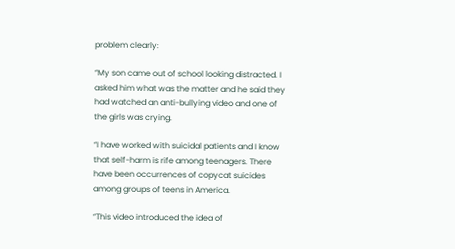problem clearly:

“My son came out of school looking distracted. I asked him what was the matter and he said they had watched an anti-bullying video and one of the girls was crying.

“I have worked with suicidal patients and I know that self-harm is rife among teenagers. There have been occurrences of copycat suicides among groups of teens in America.

“This video introduced the idea of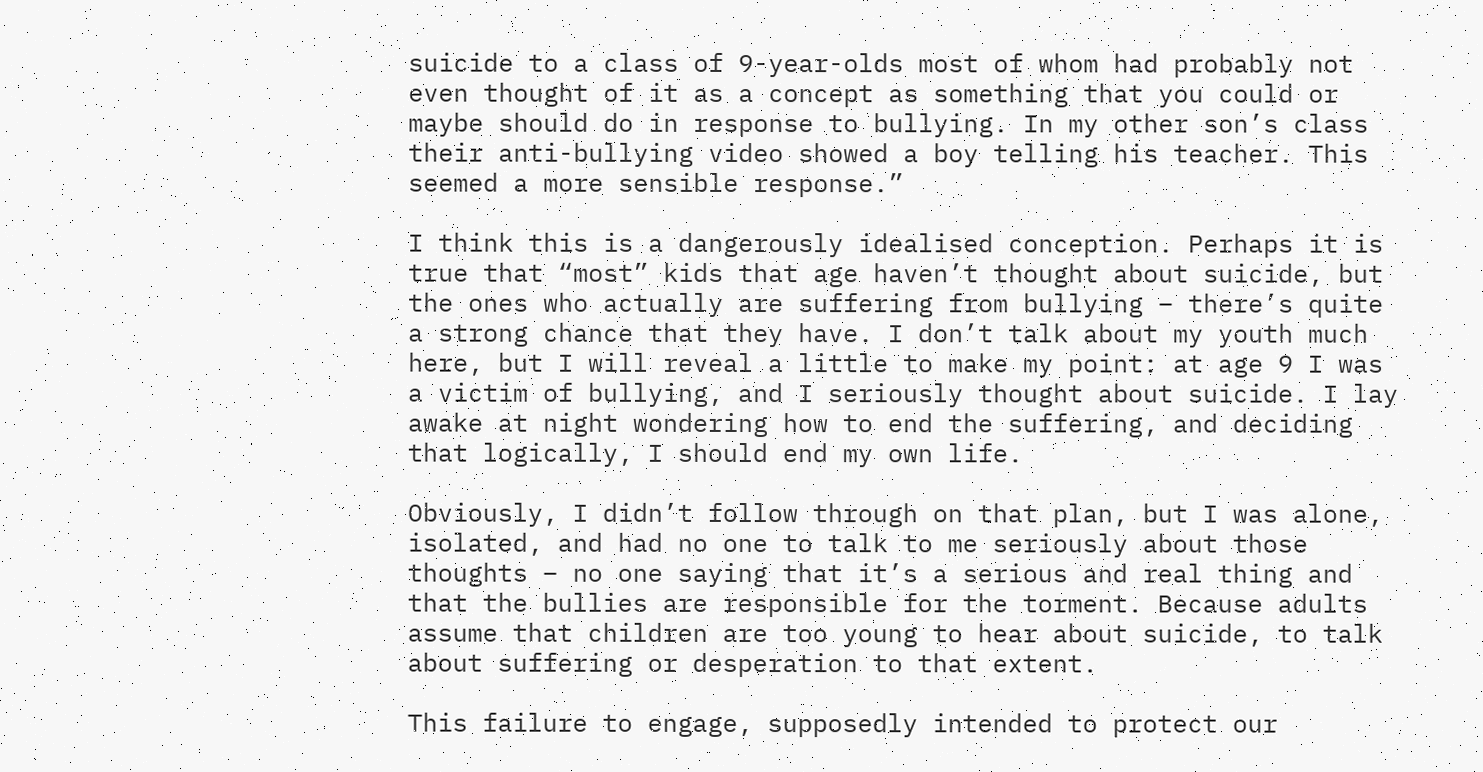suicide to a class of 9-year-olds most of whom had probably not even thought of it as a concept as something that you could or maybe should do in response to bullying. In my other son’s class their anti-bullying video showed a boy telling his teacher. This seemed a more sensible response.”

I think this is a dangerously idealised conception. Perhaps it is true that “most” kids that age haven’t thought about suicide, but the ones who actually are suffering from bullying – there’s quite a strong chance that they have. I don’t talk about my youth much here, but I will reveal a little to make my point: at age 9 I was a victim of bullying, and I seriously thought about suicide. I lay awake at night wondering how to end the suffering, and deciding that logically, I should end my own life.

Obviously, I didn’t follow through on that plan, but I was alone, isolated, and had no one to talk to me seriously about those thoughts – no one saying that it’s a serious and real thing and that the bullies are responsible for the torment. Because adults assume that children are too young to hear about suicide, to talk about suffering or desperation to that extent.

This failure to engage, supposedly intended to protect our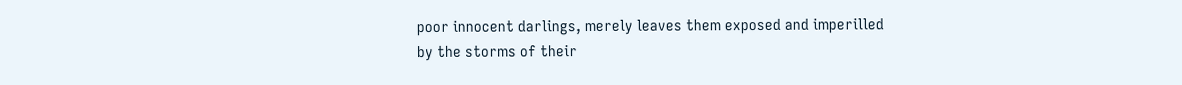poor innocent darlings, merely leaves them exposed and imperilled by the storms of their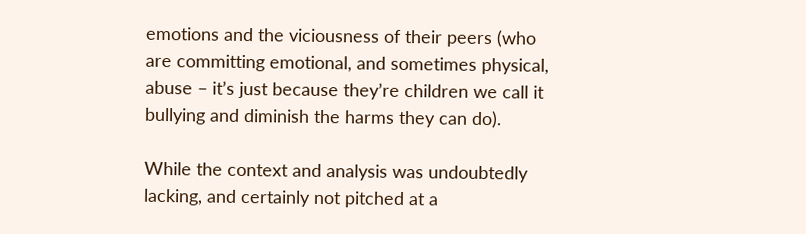emotions and the viciousness of their peers (who are committing emotional, and sometimes physical, abuse – it’s just because they’re children we call it bullying and diminish the harms they can do).

While the context and analysis was undoubtedly lacking, and certainly not pitched at a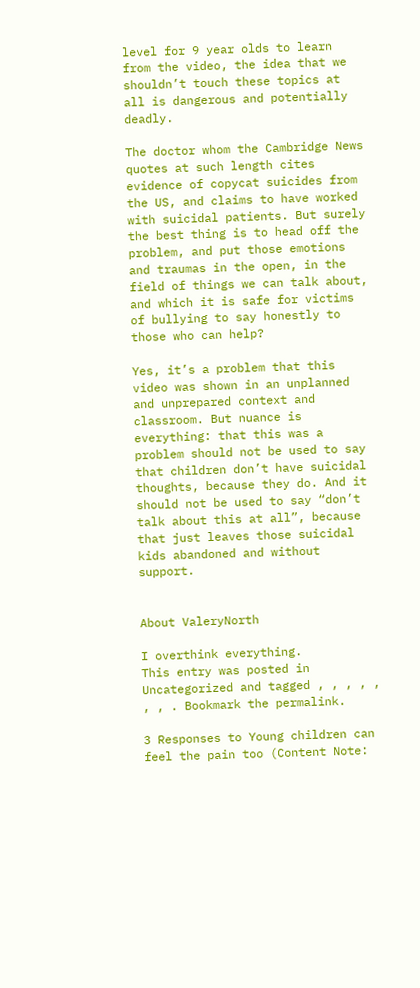level for 9 year olds to learn from the video, the idea that we shouldn’t touch these topics at all is dangerous and potentially deadly.

The doctor whom the Cambridge News quotes at such length cites evidence of copycat suicides from the US, and claims to have worked with suicidal patients. But surely the best thing is to head off the problem, and put those emotions and traumas in the open, in the field of things we can talk about, and which it is safe for victims of bullying to say honestly to those who can help?

Yes, it’s a problem that this video was shown in an unplanned and unprepared context and classroom. But nuance is everything: that this was a problem should not be used to say that children don’t have suicidal thoughts, because they do. And it should not be used to say “don’t talk about this at all”, because that just leaves those suicidal kids abandoned and without support.


About ValeryNorth

I overthink everything.
This entry was posted in Uncategorized and tagged , , , , , , , . Bookmark the permalink.

3 Responses to Young children can feel the pain too (Content Note: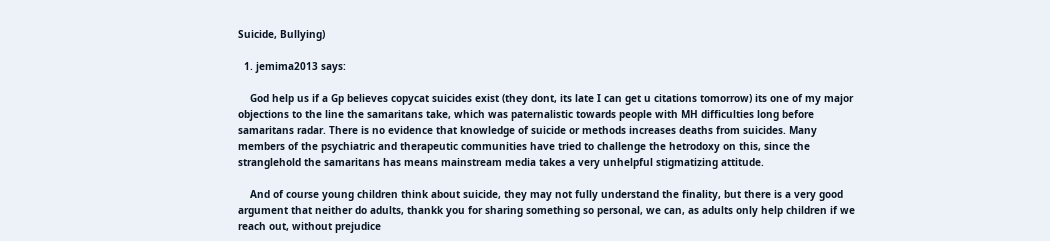Suicide, Bullying)

  1. jemima2013 says:

    God help us if a Gp believes copycat suicides exist (they dont, its late I can get u citations tomorrow) its one of my major objections to the line the samaritans take, which was paternalistic towards people with MH difficulties long before samaritans radar. There is no evidence that knowledge of suicide or methods increases deaths from suicides. Many members of the psychiatric and therapeutic communities have tried to challenge the hetrodoxy on this, since the stranglehold the samaritans has means mainstream media takes a very unhelpful stigmatizing attitude.

    And of course young children think about suicide, they may not fully understand the finality, but there is a very good argument that neither do adults, thankk you for sharing something so personal, we can, as adults only help children if we reach out, without prejudice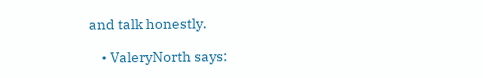and talk honestly.

    • ValeryNorth says: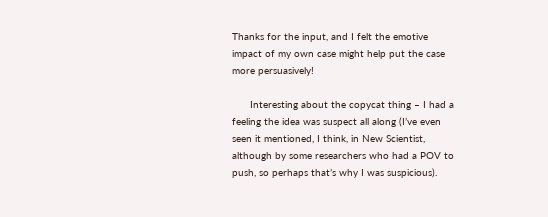Thanks for the input, and I felt the emotive impact of my own case might help put the case more persuasively!

      Interesting about the copycat thing – I had a feeling the idea was suspect all along (I’ve even seen it mentioned, I think, in New Scientist, although by some researchers who had a POV to push, so perhaps that’s why I was suspicious).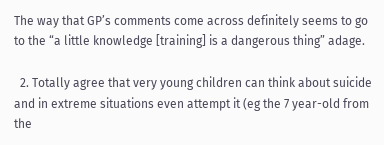The way that GP’s comments come across definitely seems to go to the “a little knowledge [training] is a dangerous thing” adage.

  2. Totally agree that very young children can think about suicide and in extreme situations even attempt it (eg the 7 year-old from the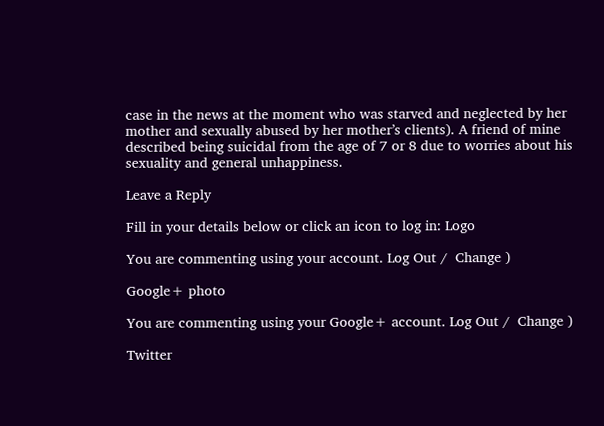case in the news at the moment who was starved and neglected by her mother and sexually abused by her mother’s clients). A friend of mine described being suicidal from the age of 7 or 8 due to worries about his sexuality and general unhappiness.

Leave a Reply

Fill in your details below or click an icon to log in: Logo

You are commenting using your account. Log Out /  Change )

Google+ photo

You are commenting using your Google+ account. Log Out /  Change )

Twitter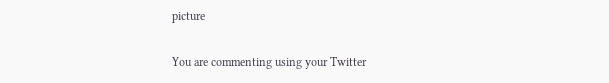picture

You are commenting using your Twitter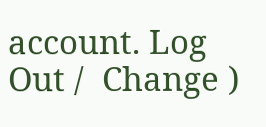account. Log Out /  Change )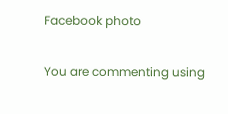Facebook photo

You are commenting using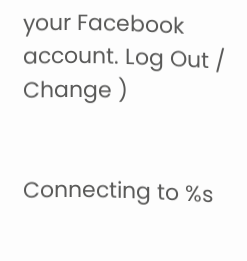your Facebook account. Log Out /  Change )


Connecting to %s